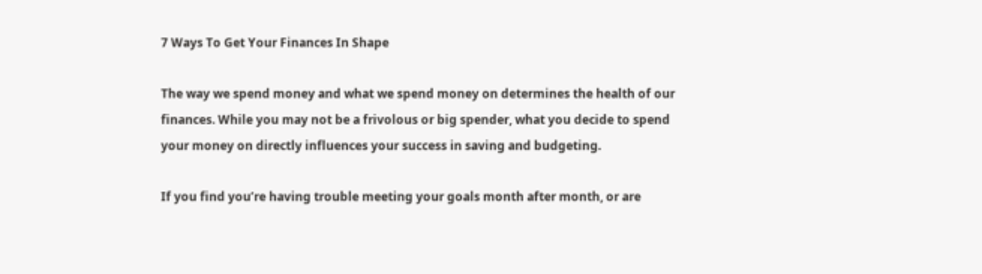7 Ways To Get Your Finances In Shape

The way we spend money and what we spend money on determines the health of our finances. While you may not be a frivolous or big spender, what you decide to spend your money on directly influences your success in saving and budgeting.

If you find you’re having trouble meeting your goals month after month, or are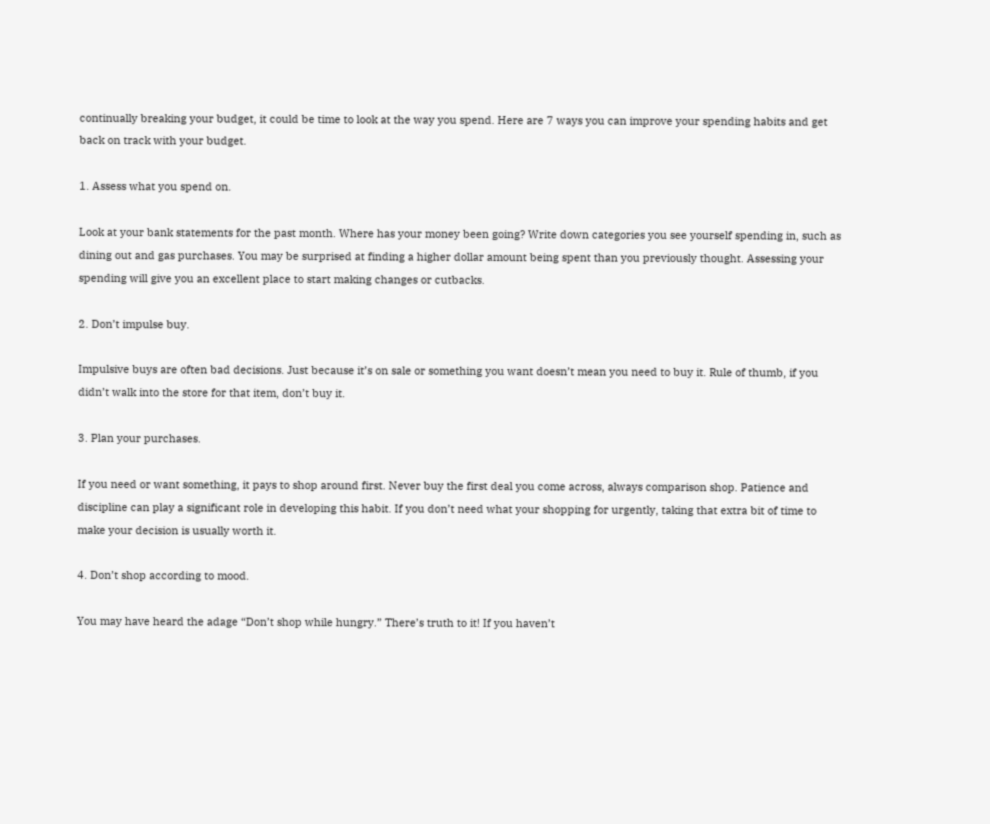continually breaking your budget, it could be time to look at the way you spend. Here are 7 ways you can improve your spending habits and get back on track with your budget.

1. Assess what you spend on.

Look at your bank statements for the past month. Where has your money been going? Write down categories you see yourself spending in, such as dining out and gas purchases. You may be surprised at finding a higher dollar amount being spent than you previously thought. Assessing your spending will give you an excellent place to start making changes or cutbacks.

2. Don’t impulse buy.

Impulsive buys are often bad decisions. Just because it’s on sale or something you want doesn’t mean you need to buy it. Rule of thumb, if you didn’t walk into the store for that item, don’t buy it.

3. Plan your purchases.

If you need or want something, it pays to shop around first. Never buy the first deal you come across, always comparison shop. Patience and discipline can play a significant role in developing this habit. If you don’t need what your shopping for urgently, taking that extra bit of time to make your decision is usually worth it.

4. Don’t shop according to mood.

You may have heard the adage “Don’t shop while hungry.” There’s truth to it! If you haven’t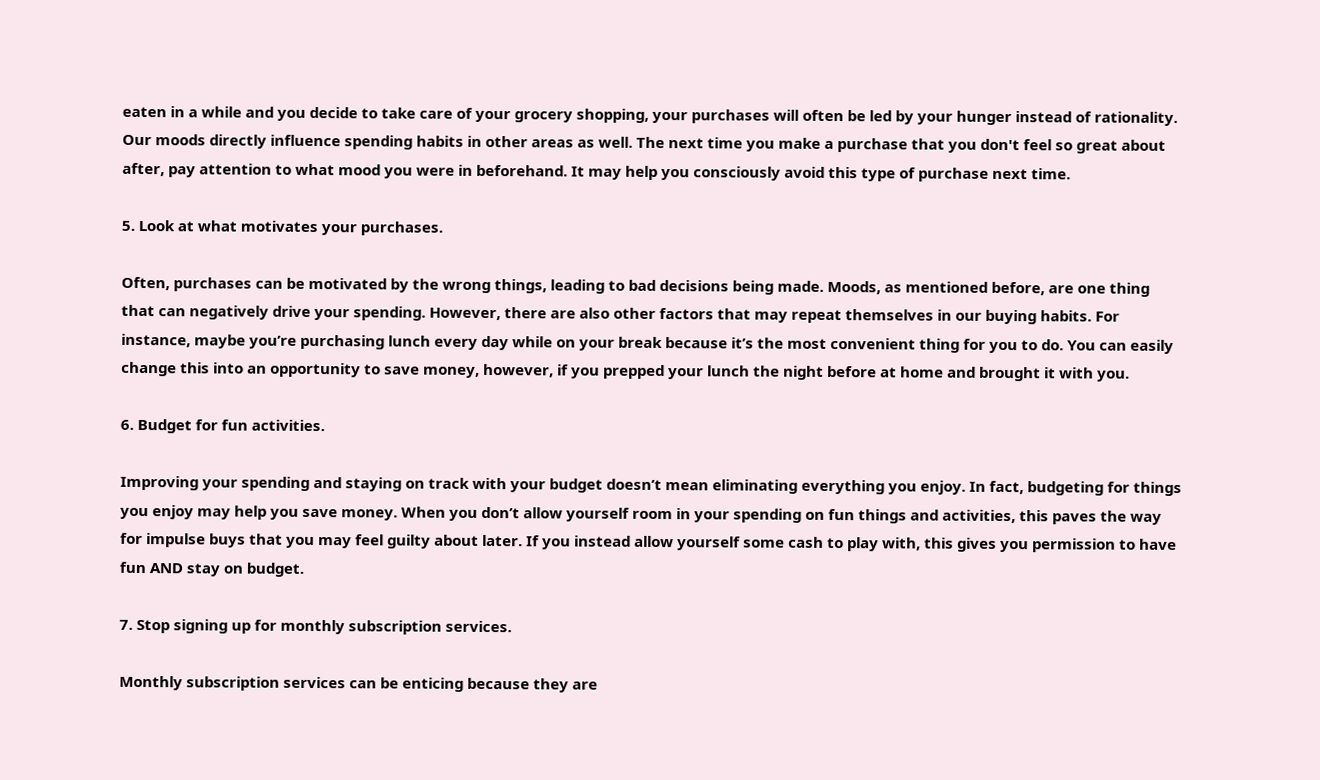eaten in a while and you decide to take care of your grocery shopping, your purchases will often be led by your hunger instead of rationality. Our moods directly influence spending habits in other areas as well. The next time you make a purchase that you don't feel so great about after, pay attention to what mood you were in beforehand. It may help you consciously avoid this type of purchase next time.

5. Look at what motivates your purchases.

Often, purchases can be motivated by the wrong things, leading to bad decisions being made. Moods, as mentioned before, are one thing that can negatively drive your spending. However, there are also other factors that may repeat themselves in our buying habits. For instance, maybe you’re purchasing lunch every day while on your break because it’s the most convenient thing for you to do. You can easily change this into an opportunity to save money, however, if you prepped your lunch the night before at home and brought it with you.

6. Budget for fun activities.

Improving your spending and staying on track with your budget doesn’t mean eliminating everything you enjoy. In fact, budgeting for things you enjoy may help you save money. When you don’t allow yourself room in your spending on fun things and activities, this paves the way for impulse buys that you may feel guilty about later. If you instead allow yourself some cash to play with, this gives you permission to have fun AND stay on budget.

7. Stop signing up for monthly subscription services.

Monthly subscription services can be enticing because they are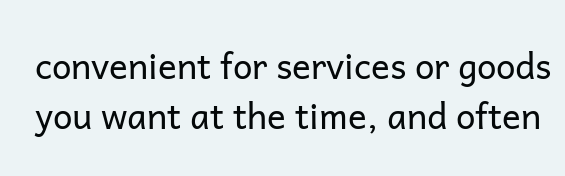convenient for services or goods you want at the time, and often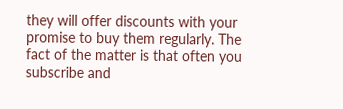they will offer discounts with your promise to buy them regularly. The fact of the matter is that often you subscribe and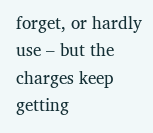forget, or hardly use – but the charges keep getting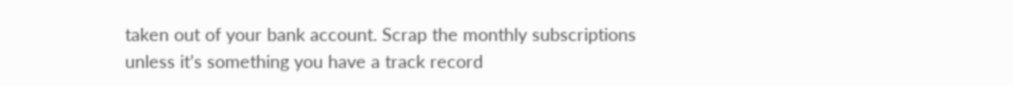taken out of your bank account. Scrap the monthly subscriptions unless it’s something you have a track record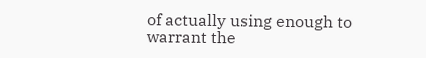of actually using enough to warrant the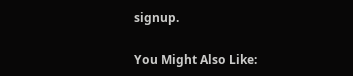signup.

You Might Also Like: